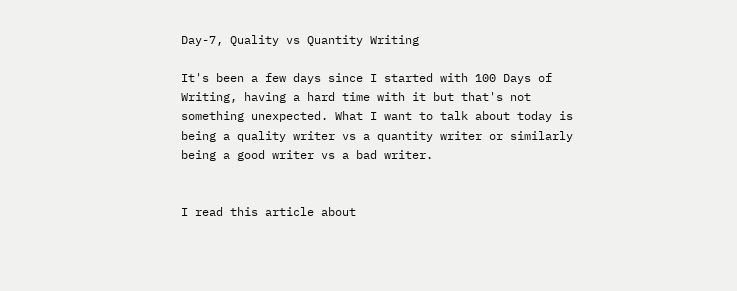Day-7, Quality vs Quantity Writing

It's been a few days since I started with 100 Days of Writing, having a hard time with it but that's not something unexpected. What I want to talk about today is being a quality writer vs a quantity writer or similarly being a good writer vs a bad writer.


I read this article about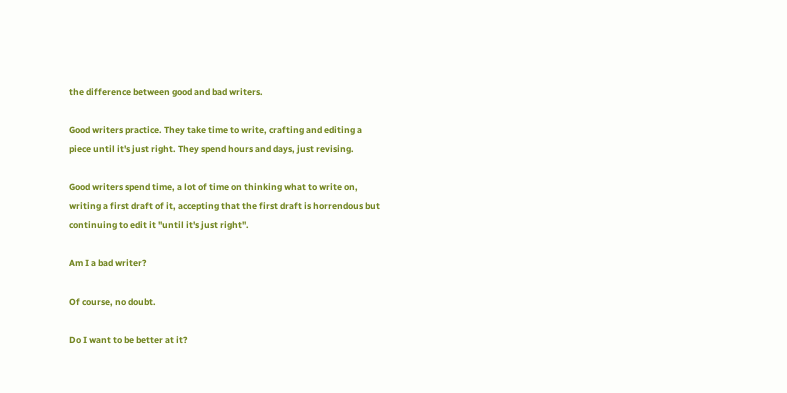the difference between good and bad writers.

Good writers practice. They take time to write, crafting and editing a piece until it's just right. They spend hours and days, just revising.

Good writers spend time, a lot of time on thinking what to write on, writing a first draft of it, accepting that the first draft is horrendous but continuing to edit it "until it's just right".

Am I a bad writer?

Of course, no doubt.

Do I want to be better at it?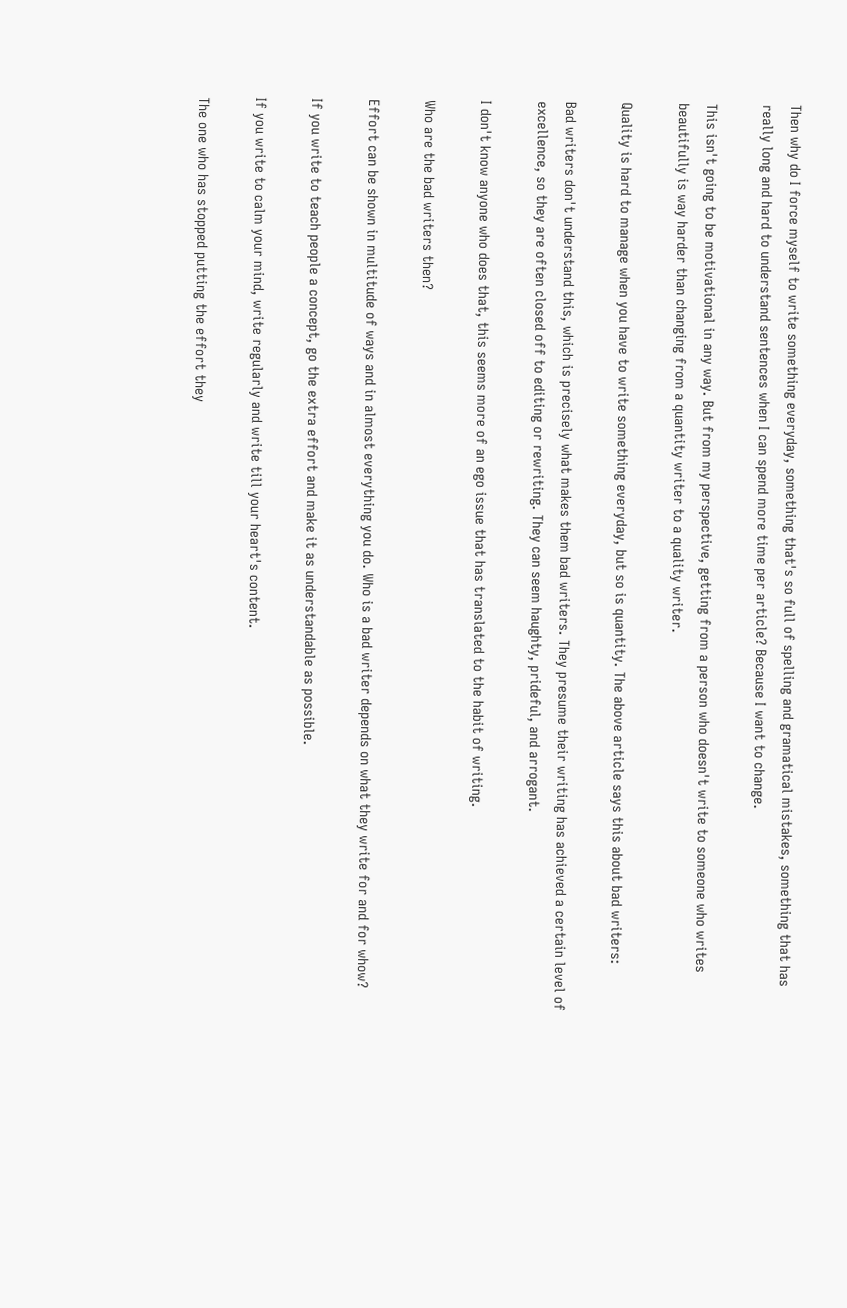Then why do I force myself to write something everyday, something that's so full of spelling and gramatical mistakes, something that has really long and hard to understand sentences when I can spend more time per article? Because I want to change.

This isn't going to be motivational in any way. But from my perspective, getting from a person who doesn't write to someone who writes beautifully is way harder than changing from a quantity writer to a quality writer.

Quality is hard to manage when you have to write something everyday, but so is quantity. The above article says this about bad writers:

Bad writers don't understand this, which is precisely what makes them bad writers. They presume their writing has achieved a certain level of excellence, so they are often closed off to editing or rewriting. They can seem haughty, prideful, and arrogant.

I don't know anyone who does that, this seems more of an ego issue that has translated to the habit of writing.

Who are the bad writers then?

Effort can be shown in multitude of ways and in almost everything you do. Who is a bad writer depends on what they write for and for whow?

If you write to teach people a concept, go the extra effort and make it as understandable as possible.

If you write to calm your mind, write regularly and write till your heart's content.

The one who has stopped putting the effort they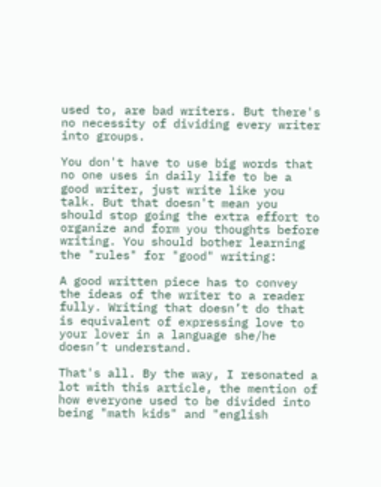used to, are bad writers. But there's no necessity of dividing every writer into groups.

You don't have to use big words that no one uses in daily life to be a good writer, just write like you talk. But that doesn't mean you should stop going the extra effort to organize and form you thoughts before writing. You should bother learning the "rules" for "good" writing:

A good written piece has to convey the ideas of the writer to a reader fully. Writing that doesn’t do that is equivalent of expressing love to your lover in a language she/he doesn’t understand.

That's all. By the way, I resonated a lot with this article, the mention of how everyone used to be divided into being "math kids" and "english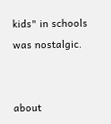kids" in schools was nostalgic.


about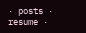· posts · resume ·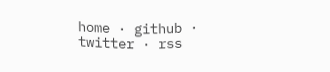home · github · twitter · rss